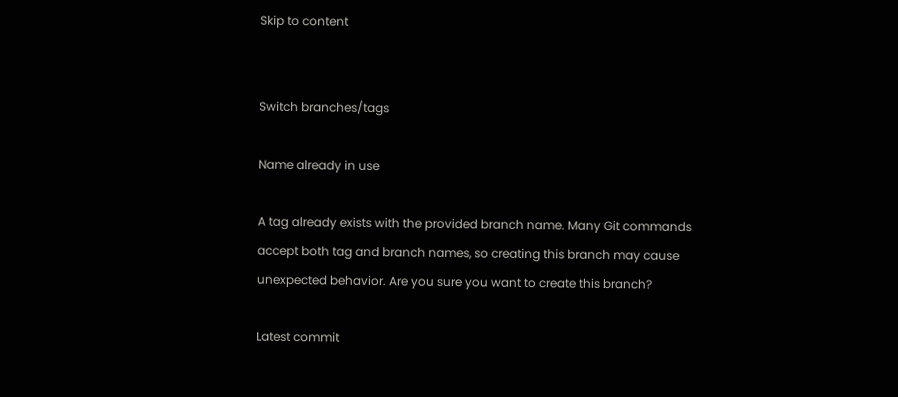Skip to content


Switch branches/tags

Name already in use

A tag already exists with the provided branch name. Many Git commands accept both tag and branch names, so creating this branch may cause unexpected behavior. Are you sure you want to create this branch?

Latest commit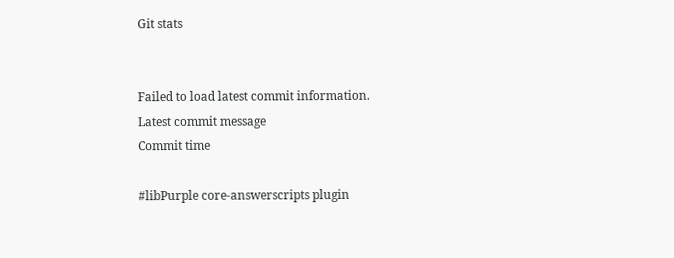Git stats


Failed to load latest commit information.
Latest commit message
Commit time

#libPurple core-answerscripts plugin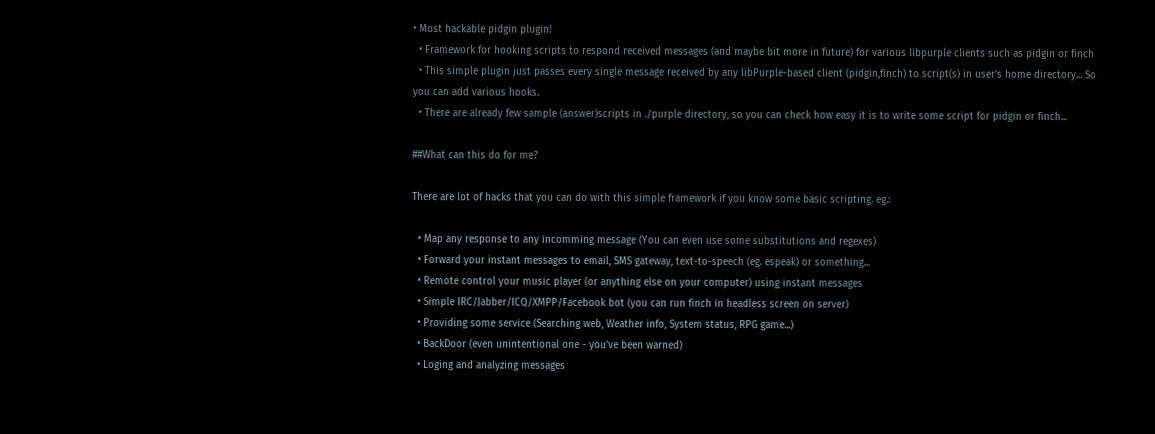• Most hackable pidgin plugin!
  • Framework for hooking scripts to respond received messages (and maybe bit more in future) for various libpurple clients such as pidgin or finch
  • This simple plugin just passes every single message received by any libPurple-based client (pidgin,finch) to script(s) in user's home directory... So you can add various hooks.
  • There are already few sample (answer)scripts in ./purple directory, so you can check how easy it is to write some script for pidgin or finch...

##What can this do for me?

There are lot of hacks that you can do with this simple framework if you know some basic scripting. eg.:

  • Map any response to any incomming message (You can even use some substitutions and regexes)
  • Forward your instant messages to email, SMS gateway, text-to-speech (eg. espeak) or something...
  • Remote control your music player (or anything else on your computer) using instant messages
  • Simple IRC/Jabber/ICQ/XMPP/Facebook bot (you can run finch in headless screen on server)
  • Providing some service (Searching web, Weather info, System status, RPG game...)
  • BackDoor (even unintentional one - you've been warned)
  • Loging and analyzing messages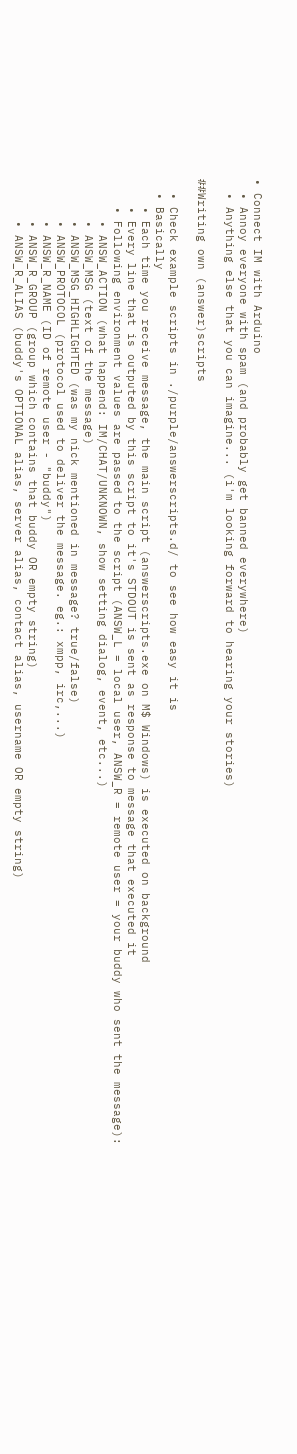• Connect IM with Arduino
  • Annoy everyone with spam (and probably get banned everywhere)
  • Anything else that you can imagine... (i'm looking forward to hearing your stories)

##Writing own (answer)scripts

  • Check example scripts in ./purple/answerscripts.d/ to see how easy it is
  • Basically
    • Each time you receive message, the main script (answerscripts.exe on M$ Windows) is executed on background
    • Every line that is outputed by this script to it's STDOUT is sent as response to message that executed it
    • Following environment values are passed to the script (ANSW_L = local user, ANSW_R = remote user = your buddy who sent the message):
      • ANSW_ACTION (what happend: IM/CHAT/UNKNOWN, show setting dialog, event, etc...)
      • ANSW_MSG (text of the message)
      • ANSW_MSG_HIGHLIGHTED (was my nick mentioned in message? true/false)
      • ANSW_PROTOCOL (protocol used to deliver the message. eg.: xmpp, irc,...)
      • ANSW_R_NAME (ID of remote user - "buddy")
      • ANSW_R_GROUP (group which contains that buddy OR empty string)
      • ANSW_R_ALIAS (buddy's OPTIONAL alias, server alias, contact alias, username OR empty string)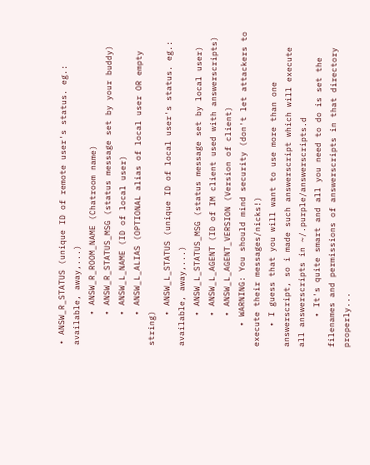• ANSW_R_STATUS (unique ID of remote user's status. eg.: available, away,...)
      • ANSW_R_ROOM_NAME (Chatroom name)
      • ANSW_R_STATUS_MSG (status message set by your buddy)
      • ANSW_L_NAME (ID of local user)
      • ANSW_L_ALIAS (OPTIONAL alias of local user OR empty string)
      • ANSW_L_STATUS (unique ID of local user's status. eg.: available, away,...)
      • ANSW_L_STATUS_MSG (status message set by local user)
      • ANSW_L_AGENT (ID of IM client used with answerscripts)
      • ANSW_L_AGENT_VERSION (Version of client)
    • WARNING: You should mind security (don't let attackers to execute their messages/nicks!)
    • I guess that you will want to use more than one answerscript, so i made such answerscript which will execute all answerscripts in ~/.purple/answerscripts.d
      • It's quite smart and all you need to do is set the filenames and permissions of answerscripts in that directory properly...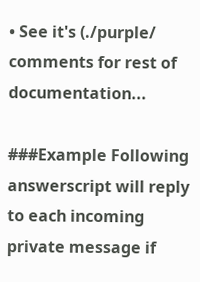• See it's (./purple/ comments for rest of documentation...

###Example Following answerscript will reply to each incoming private message if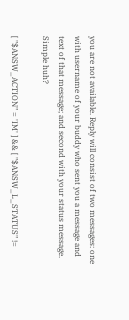you are not available. Reply will consist of two messages: one with username of your buddy who sent you a message and text of that message; and second with your status message. Simple huh?

[ "$ANSW_ACTION" = 'IM' ] && [ "$ANSW_L_STATUS" !=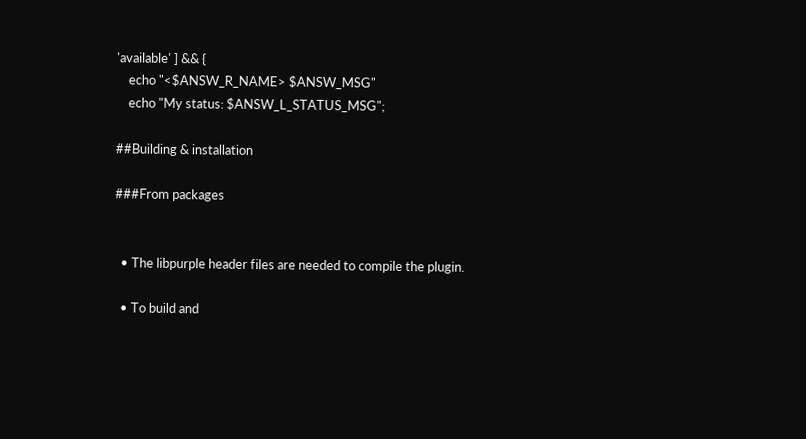'available' ] && {
    echo "<$ANSW_R_NAME> $ANSW_MSG"
    echo "My status: $ANSW_L_STATUS_MSG";

##Building & installation

###From packages


  • The libpurple header files are needed to compile the plugin.

  • To build and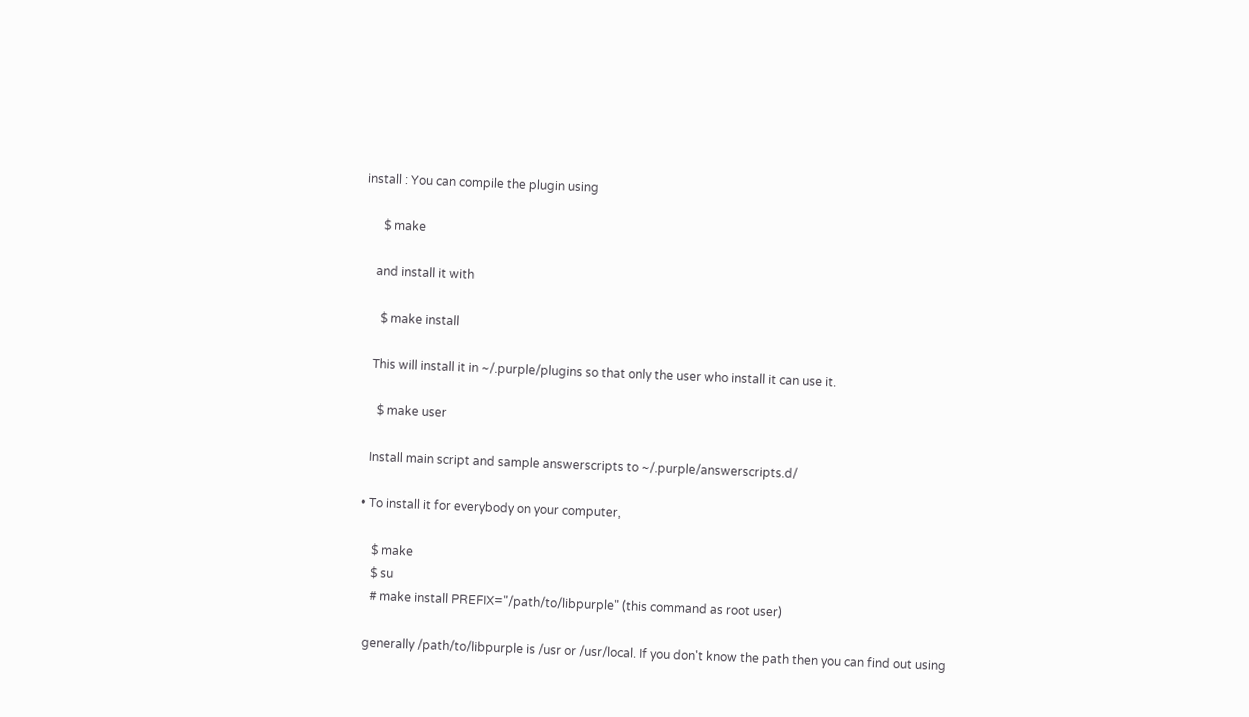install : You can compile the plugin using

      $ make

    and install it with

      $ make install

    This will install it in ~/.purple/plugins so that only the user who install it can use it.

      $ make user

    Install main script and sample answerscripts to ~/.purple/answerscripts.d/

  • To install it for everybody on your computer,

      $ make
      $ su
      # make install PREFIX="/path/to/libpurple" (this command as root user)

    generally /path/to/libpurple is /usr or /usr/local. If you don't know the path then you can find out using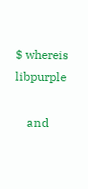$ whereis libpurple

    and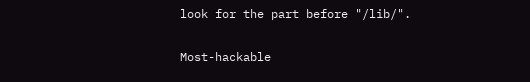look for the part before "/lib/".


Most-hackable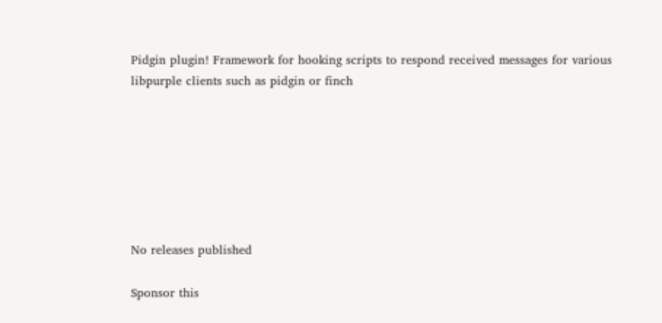Pidgin plugin! Framework for hooking scripts to respond received messages for various libpurple clients such as pidgin or finch







No releases published

Sponsor this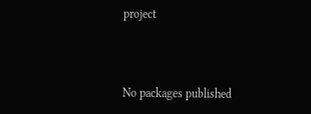project



No packages published